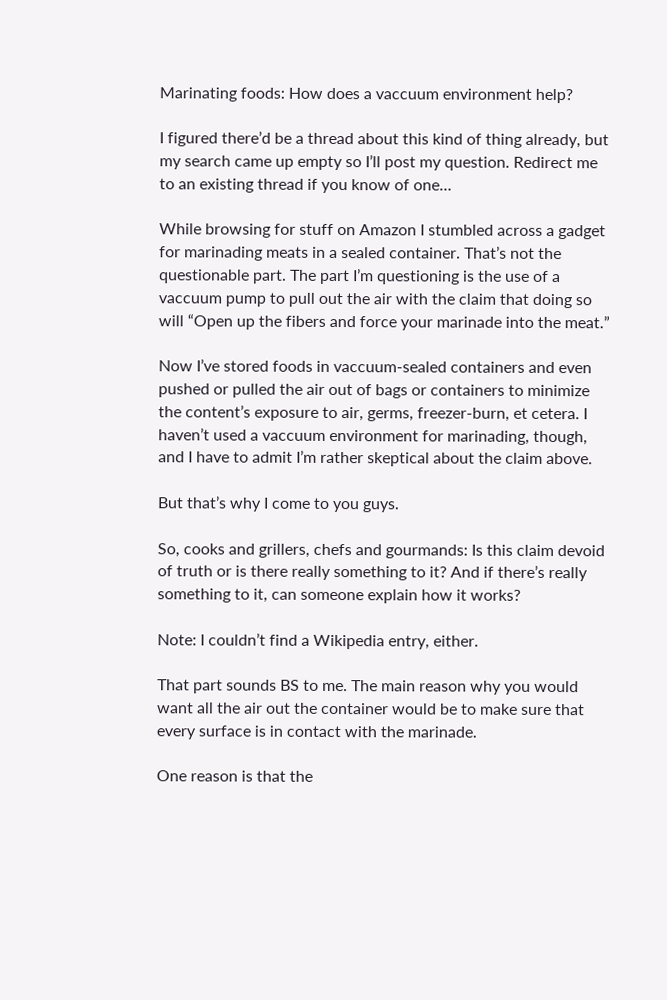Marinating foods: How does a vaccuum environment help?

I figured there’d be a thread about this kind of thing already, but my search came up empty so I’ll post my question. Redirect me to an existing thread if you know of one…

While browsing for stuff on Amazon I stumbled across a gadget for marinading meats in a sealed container. That’s not the questionable part. The part I’m questioning is the use of a vaccuum pump to pull out the air with the claim that doing so will “Open up the fibers and force your marinade into the meat.”

Now I’ve stored foods in vaccuum-sealed containers and even pushed or pulled the air out of bags or containers to minimize the content’s exposure to air, germs, freezer-burn, et cetera. I haven’t used a vaccuum environment for marinading, though, and I have to admit I’m rather skeptical about the claim above.

But that’s why I come to you guys.

So, cooks and grillers, chefs and gourmands: Is this claim devoid of truth or is there really something to it? And if there’s really something to it, can someone explain how it works?

Note: I couldn’t find a Wikipedia entry, either.

That part sounds BS to me. The main reason why you would want all the air out the container would be to make sure that every surface is in contact with the marinade.

One reason is that the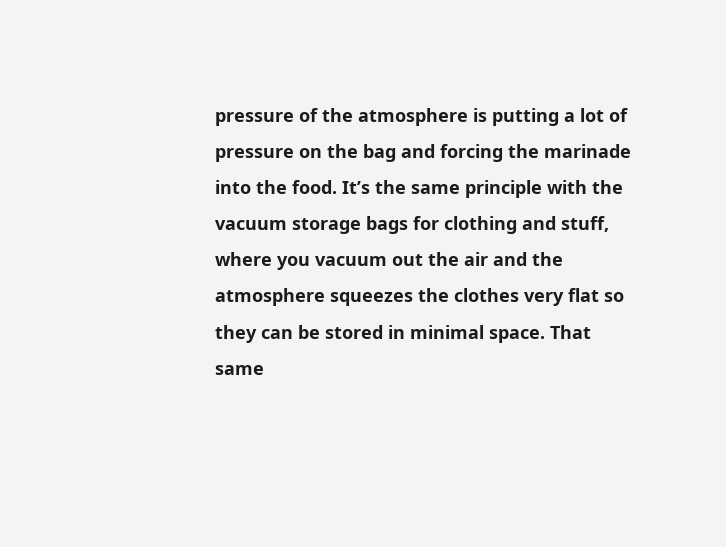pressure of the atmosphere is putting a lot of pressure on the bag and forcing the marinade into the food. It’s the same principle with the vacuum storage bags for clothing and stuff, where you vacuum out the air and the atmosphere squeezes the clothes very flat so they can be stored in minimal space. That same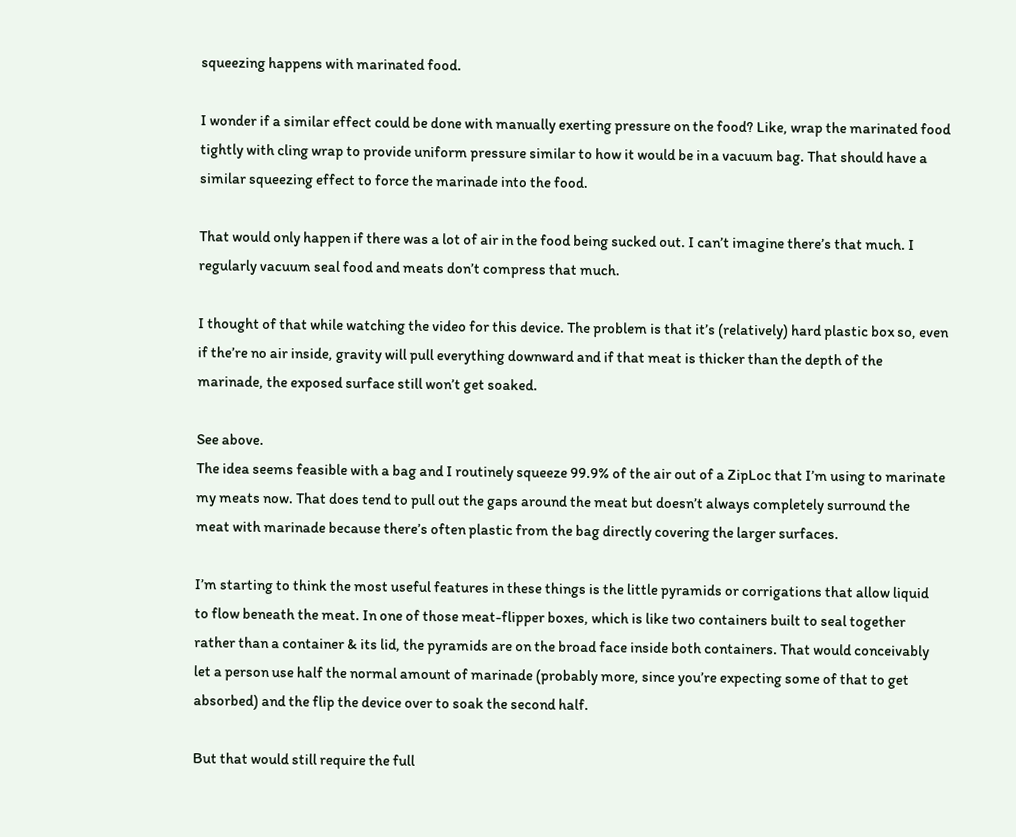squeezing happens with marinated food.

I wonder if a similar effect could be done with manually exerting pressure on the food? Like, wrap the marinated food tightly with cling wrap to provide uniform pressure similar to how it would be in a vacuum bag. That should have a similar squeezing effect to force the marinade into the food.

That would only happen if there was a lot of air in the food being sucked out. I can’t imagine there’s that much. I regularly vacuum seal food and meats don’t compress that much.

I thought of that while watching the video for this device. The problem is that it’s (relatively) hard plastic box so, even if the’re no air inside, gravity will pull everything downward and if that meat is thicker than the depth of the marinade, the exposed surface still won’t get soaked.

See above.
The idea seems feasible with a bag and I routinely squeeze 99.9% of the air out of a ZipLoc that I’m using to marinate my meats now. That does tend to pull out the gaps around the meat but doesn’t always completely surround the meat with marinade because there’s often plastic from the bag directly covering the larger surfaces.

I’m starting to think the most useful features in these things is the little pyramids or corrigations that allow liquid to flow beneath the meat. In one of those meat-flipper boxes, which is like two containers built to seal together rather than a container & its lid, the pyramids are on the broad face inside both containers. That would conceivably let a person use half the normal amount of marinade (probably more, since you’re expecting some of that to get absorbed) and the flip the device over to soak the second half.

But that would still require the full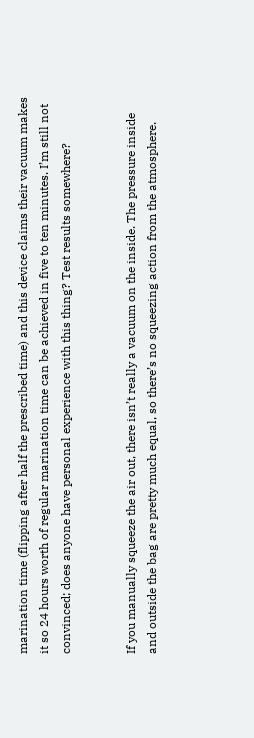marination time (flipping after half the prescribed time) and this device claims their vacuum makes it so 24 hours worth of regular marination time can be achieved in five to ten minutes. I’m still not convinced; does anyone have personal experience with this thing? Test results somewhere?


If you manually squeeze the air out, there isn’t really a vacuum on the inside. The pressure inside and outside the bag are pretty much equal, so there’s no squeezing action from the atmosphere.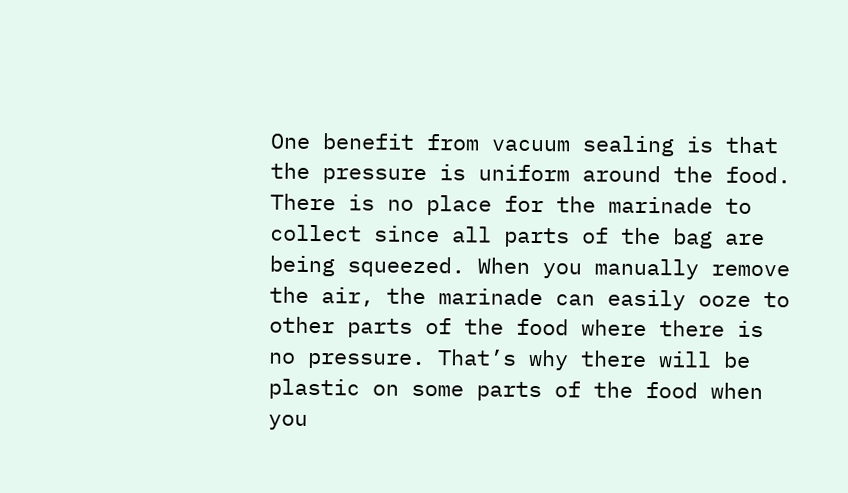One benefit from vacuum sealing is that the pressure is uniform around the food. There is no place for the marinade to collect since all parts of the bag are being squeezed. When you manually remove the air, the marinade can easily ooze to other parts of the food where there is no pressure. That’s why there will be plastic on some parts of the food when you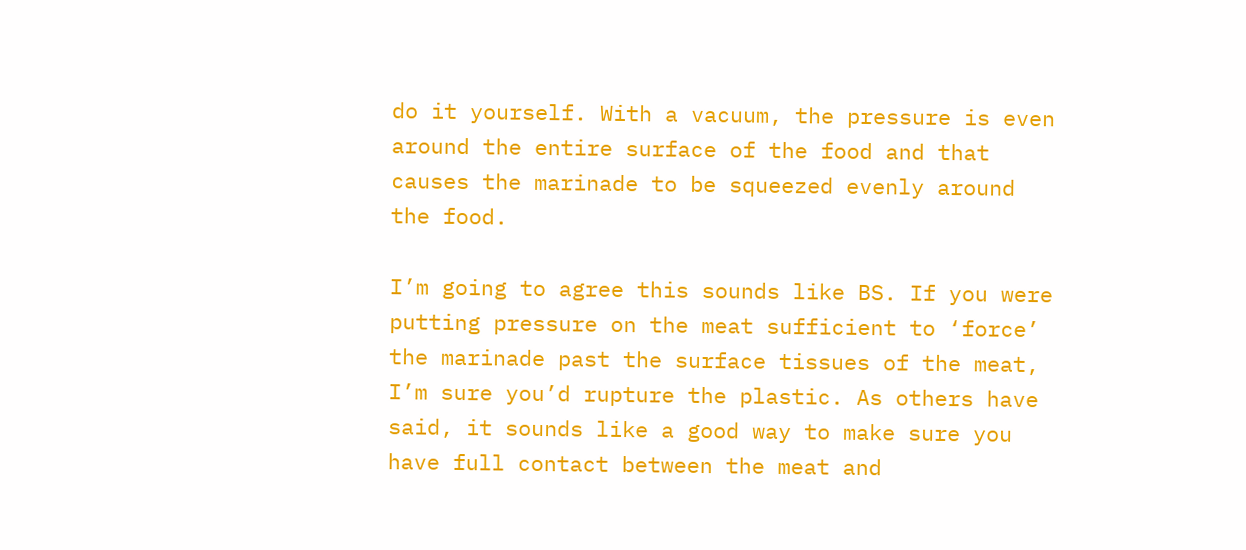do it yourself. With a vacuum, the pressure is even around the entire surface of the food and that causes the marinade to be squeezed evenly around the food.

I’m going to agree this sounds like BS. If you were putting pressure on the meat sufficient to ‘force’ the marinade past the surface tissues of the meat, I’m sure you’d rupture the plastic. As others have said, it sounds like a good way to make sure you have full contact between the meat and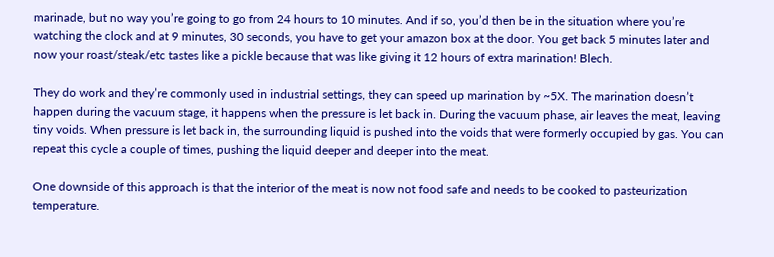marinade, but no way you’re going to go from 24 hours to 10 minutes. And if so, you’d then be in the situation where you’re watching the clock and at 9 minutes, 30 seconds, you have to get your amazon box at the door. You get back 5 minutes later and now your roast/steak/etc tastes like a pickle because that was like giving it 12 hours of extra marination! Blech.

They do work and they’re commonly used in industrial settings, they can speed up marination by ~5X. The marination doesn’t happen during the vacuum stage, it happens when the pressure is let back in. During the vacuum phase, air leaves the meat, leaving tiny voids. When pressure is let back in, the surrounding liquid is pushed into the voids that were formerly occupied by gas. You can repeat this cycle a couple of times, pushing the liquid deeper and deeper into the meat.

One downside of this approach is that the interior of the meat is now not food safe and needs to be cooked to pasteurization temperature.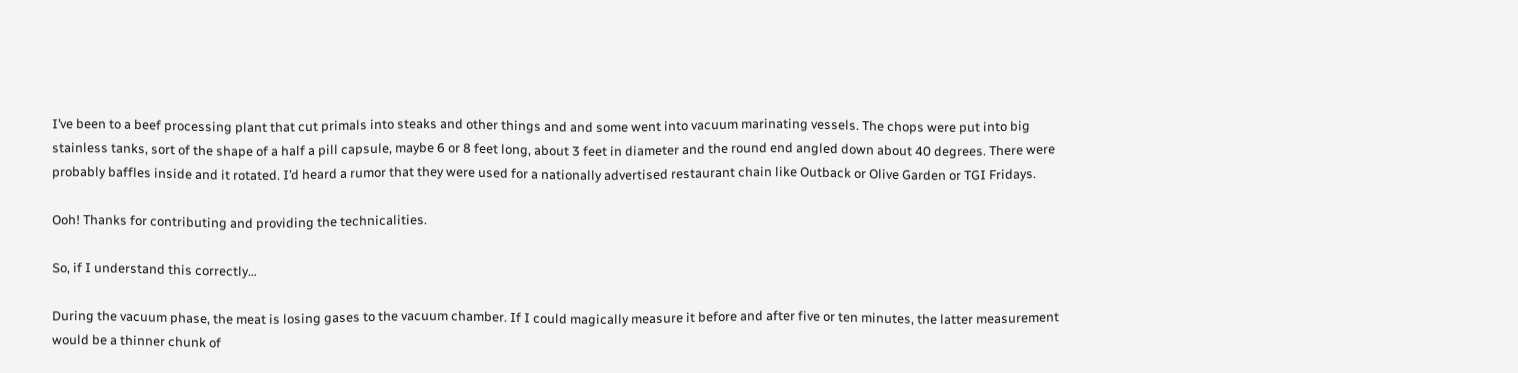I’ve been to a beef processing plant that cut primals into steaks and other things and and some went into vacuum marinating vessels. The chops were put into big stainless tanks, sort of the shape of a half a pill capsule, maybe 6 or 8 feet long, about 3 feet in diameter and the round end angled down about 40 degrees. There were probably baffles inside and it rotated. I’d heard a rumor that they were used for a nationally advertised restaurant chain like Outback or Olive Garden or TGI Fridays.

Ooh! Thanks for contributing and providing the technicalities.

So, if I understand this correctly…

During the vacuum phase, the meat is losing gases to the vacuum chamber. If I could magically measure it before and after five or ten minutes, the latter measurement would be a thinner chunk of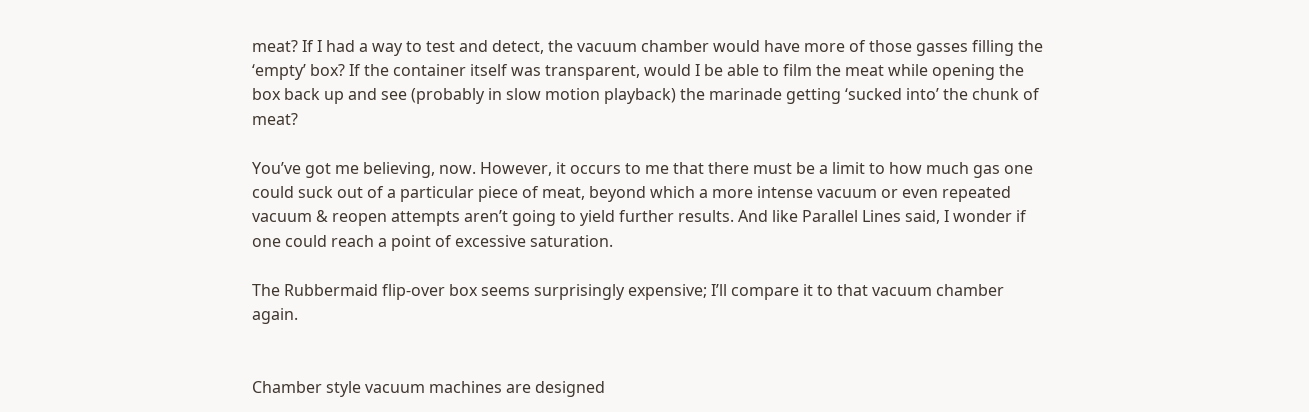meat? If I had a way to test and detect, the vacuum chamber would have more of those gasses filling the ‘empty’ box? If the container itself was transparent, would I be able to film the meat while opening the box back up and see (probably in slow motion playback) the marinade getting ‘sucked into’ the chunk of meat?

You’ve got me believing, now. However, it occurs to me that there must be a limit to how much gas one could suck out of a particular piece of meat, beyond which a more intense vacuum or even repeated vacuum & reopen attempts aren’t going to yield further results. And like Parallel Lines said, I wonder if one could reach a point of excessive saturation.

The Rubbermaid flip-over box seems surprisingly expensive; I’ll compare it to that vacuum chamber again.


Chamber style vacuum machines are designed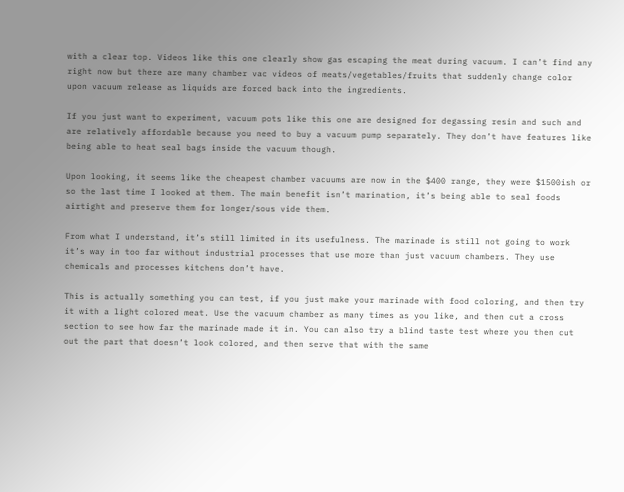with a clear top. Videos like this one clearly show gas escaping the meat during vacuum. I can’t find any right now but there are many chamber vac videos of meats/vegetables/fruits that suddenly change color upon vacuum release as liquids are forced back into the ingredients.

If you just want to experiment, vacuum pots like this one are designed for degassing resin and such and are relatively affordable because you need to buy a vacuum pump separately. They don’t have features like being able to heat seal bags inside the vacuum though.

Upon looking, it seems like the cheapest chamber vacuums are now in the $400 range, they were $1500ish or so the last time I looked at them. The main benefit isn’t marination, it’s being able to seal foods airtight and preserve them for longer/sous vide them.

From what I understand, it’s still limited in its usefulness. The marinade is still not going to work it’s way in too far without industrial processes that use more than just vacuum chambers. They use chemicals and processes kitchens don’t have.

This is actually something you can test, if you just make your marinade with food coloring, and then try it with a light colored meat. Use the vacuum chamber as many times as you like, and then cut a cross section to see how far the marinade made it in. You can also try a blind taste test where you then cut out the part that doesn’t look colored, and then serve that with the same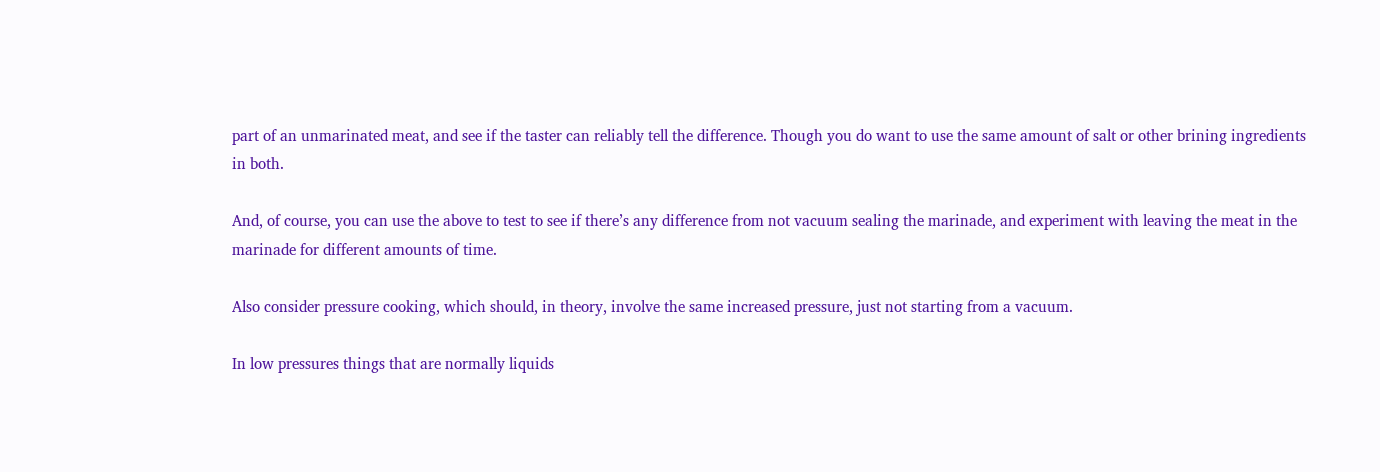part of an unmarinated meat, and see if the taster can reliably tell the difference. Though you do want to use the same amount of salt or other brining ingredients in both.

And, of course, you can use the above to test to see if there’s any difference from not vacuum sealing the marinade, and experiment with leaving the meat in the marinade for different amounts of time.

Also consider pressure cooking, which should, in theory, involve the same increased pressure, just not starting from a vacuum.

In low pressures things that are normally liquids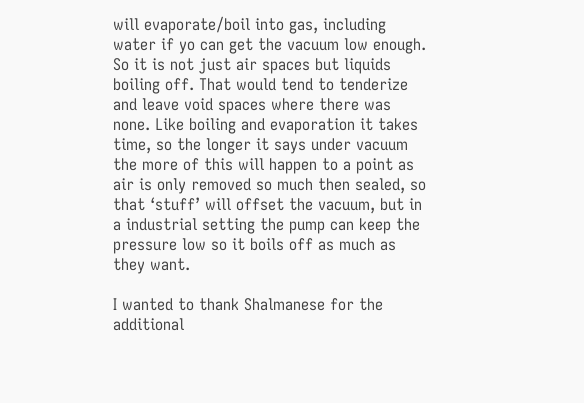will evaporate/boil into gas, including water if yo can get the vacuum low enough. So it is not just air spaces but liquids boiling off. That would tend to tenderize and leave void spaces where there was none. Like boiling and evaporation it takes time, so the longer it says under vacuum the more of this will happen to a point as air is only removed so much then sealed, so that ‘stuff’ will offset the vacuum, but in a industrial setting the pump can keep the pressure low so it boils off as much as they want.

I wanted to thank Shalmanese for the additional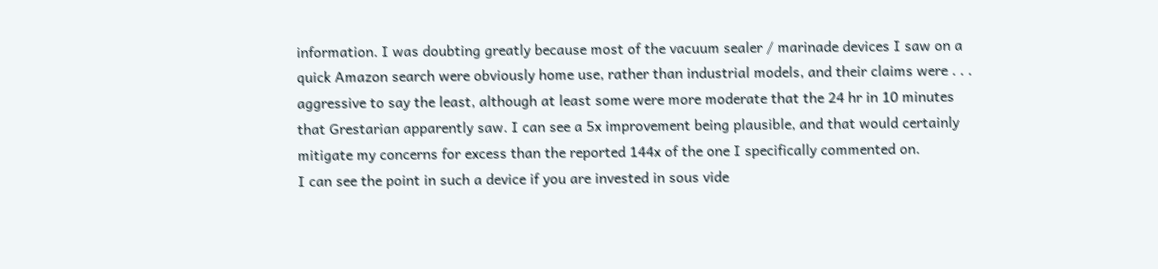information. I was doubting greatly because most of the vacuum sealer / marinade devices I saw on a quick Amazon search were obviously home use, rather than industrial models, and their claims were . . . aggressive to say the least, although at least some were more moderate that the 24 hr in 10 minutes that Grestarian apparently saw. I can see a 5x improvement being plausible, and that would certainly mitigate my concerns for excess than the reported 144x of the one I specifically commented on.
I can see the point in such a device if you are invested in sous vide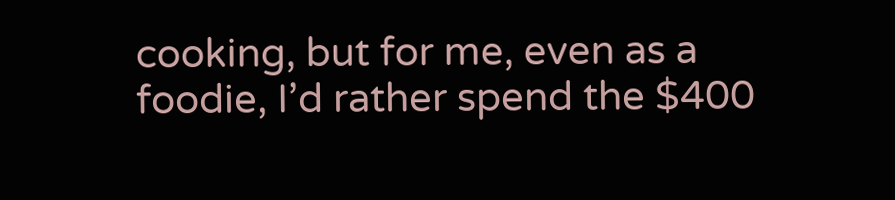cooking, but for me, even as a foodie, I’d rather spend the $400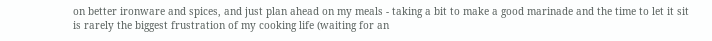on better ironware and spices, and just plan ahead on my meals - taking a bit to make a good marinade and the time to let it sit is rarely the biggest frustration of my cooking life (waiting for an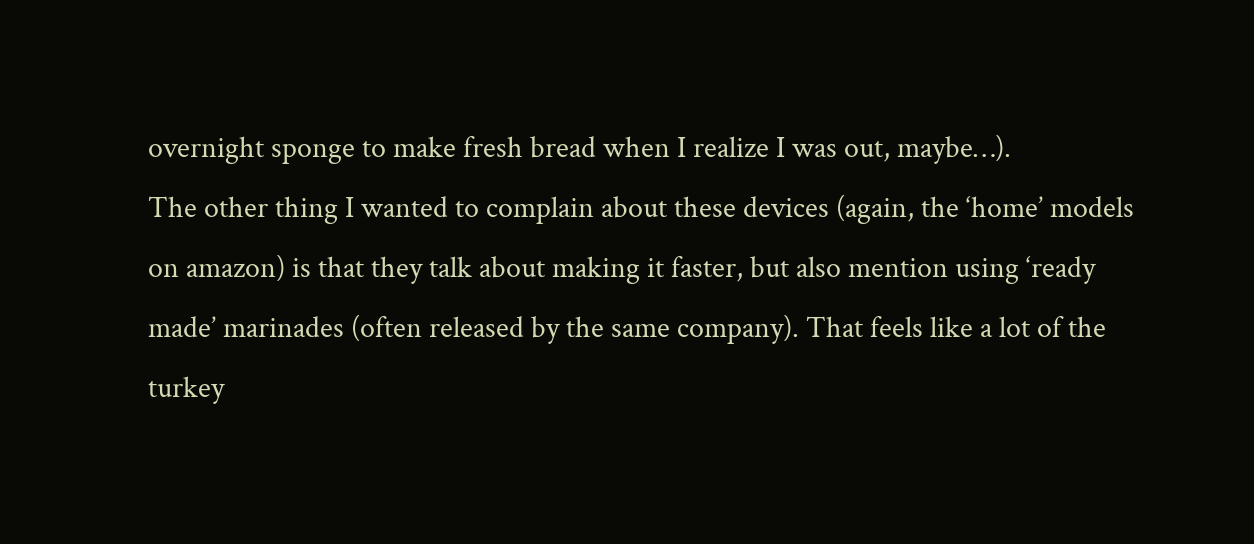overnight sponge to make fresh bread when I realize I was out, maybe…).
The other thing I wanted to complain about these devices (again, the ‘home’ models on amazon) is that they talk about making it faster, but also mention using ‘ready made’ marinades (often released by the same company). That feels like a lot of the turkey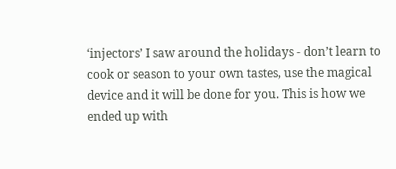‘injectors’ I saw around the holidays - don’t learn to cook or season to your own tastes, use the magical device and it will be done for you. This is how we ended up with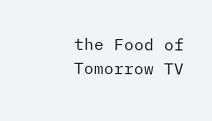the Food of Tomorrow TV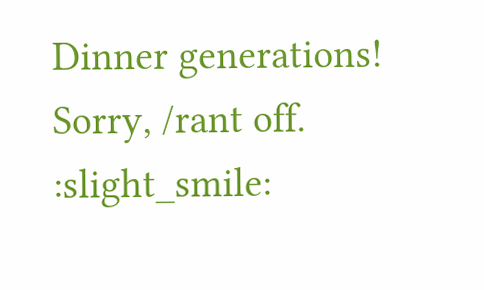Dinner generations!
Sorry, /rant off. :slight_smile: